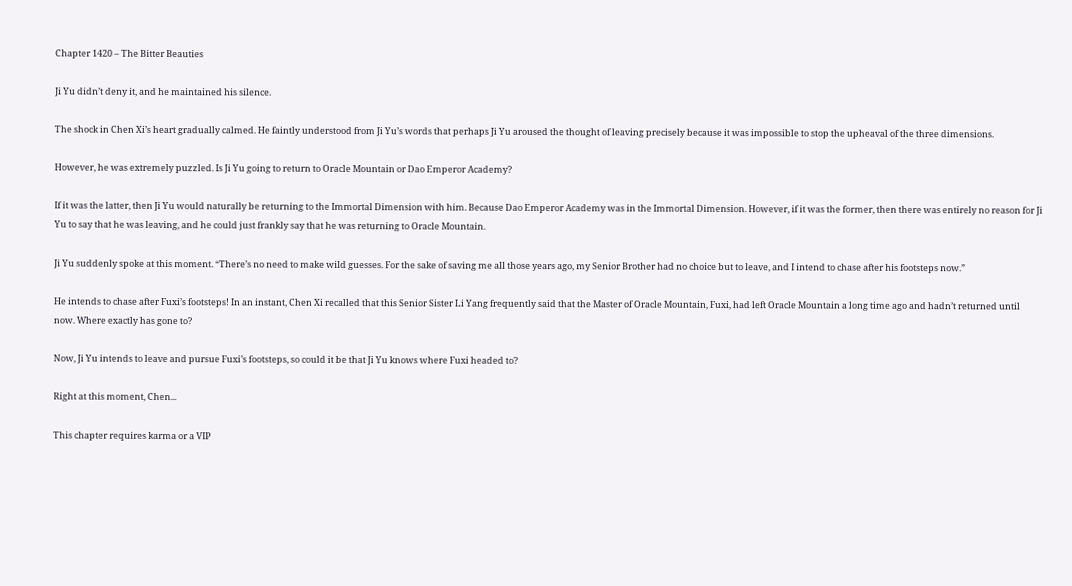Chapter 1420 – The Bitter Beauties

Ji Yu didn’t deny it, and he maintained his silence.

The shock in Chen Xi’s heart gradually calmed. He faintly understood from Ji Yu’s words that perhaps Ji Yu aroused the thought of leaving precisely because it was impossible to stop the upheaval of the three dimensions.

However, he was extremely puzzled. Is Ji Yu going to return to Oracle Mountain or Dao Emperor Academy?

If it was the latter, then Ji Yu would naturally be returning to the Immortal Dimension with him. Because Dao Emperor Academy was in the Immortal Dimension. However, if it was the former, then there was entirely no reason for Ji Yu to say that he was leaving, and he could just frankly say that he was returning to Oracle Mountain.

Ji Yu suddenly spoke at this moment. “There’s no need to make wild guesses. For the sake of saving me all those years ago, my Senior Brother had no choice but to leave, and I intend to chase after his footsteps now.”

He intends to chase after Fuxi’s footsteps! In an instant, Chen Xi recalled that this Senior Sister Li Yang frequently said that the Master of Oracle Mountain, Fuxi, had left Oracle Mountain a long time ago and hadn’t returned until now. Where exactly has gone to?

Now, Ji Yu intends to leave and pursue Fuxi’s footsteps, so could it be that Ji Yu knows where Fuxi headed to?

Right at this moment, Chen...

This chapter requires karma or a VIP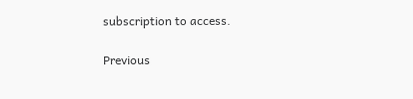subscription to access.

Previous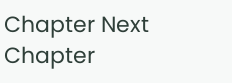Chapter Next Chapter